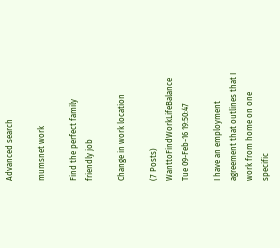Advanced search

mumsnet work

Find the perfect family friendly job

Change in work location

(7 Posts)
WanttoFindWorkLifeBalance Tue 09-Feb-16 19:50:47

I have an employment agreement that outlines that I work from home on one specific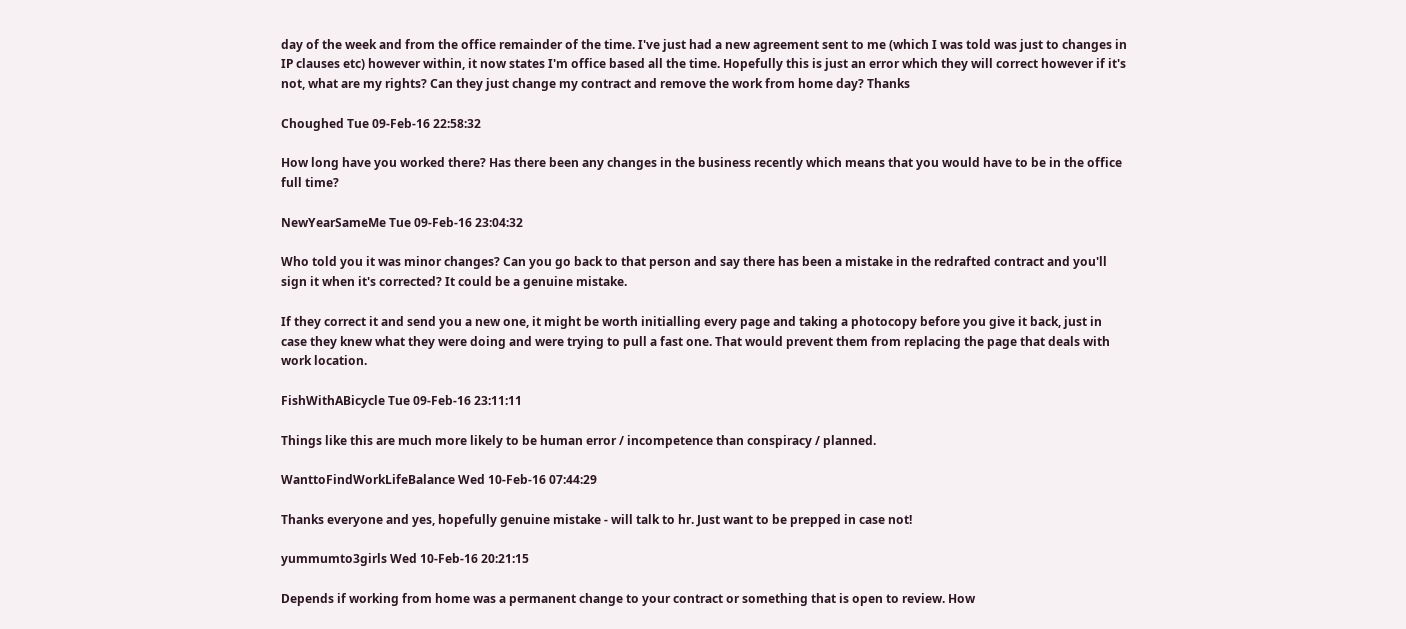day of the week and from the office remainder of the time. I've just had a new agreement sent to me (which I was told was just to changes in IP clauses etc) however within, it now states I'm office based all the time. Hopefully this is just an error which they will correct however if it's not, what are my rights? Can they just change my contract and remove the work from home day? Thanks

Choughed Tue 09-Feb-16 22:58:32

How long have you worked there? Has there been any changes in the business recently which means that you would have to be in the office full time?

NewYearSameMe Tue 09-Feb-16 23:04:32

Who told you it was minor changes? Can you go back to that person and say there has been a mistake in the redrafted contract and you'll sign it when it's corrected? It could be a genuine mistake.

If they correct it and send you a new one, it might be worth initialling every page and taking a photocopy before you give it back, just in case they knew what they were doing and were trying to pull a fast one. That would prevent them from replacing the page that deals with work location.

FishWithABicycle Tue 09-Feb-16 23:11:11

Things like this are much more likely to be human error / incompetence than conspiracy / planned.

WanttoFindWorkLifeBalance Wed 10-Feb-16 07:44:29

Thanks everyone and yes, hopefully genuine mistake - will talk to hr. Just want to be prepped in case not!

yummumto3girls Wed 10-Feb-16 20:21:15

Depends if working from home was a permanent change to your contract or something that is open to review. How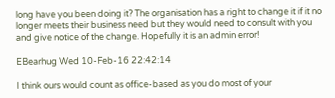long have you been doing it? The organisation has a right to change it if it no longer meets their business need but they would need to consult with you and give notice of the change. Hopefully it is an admin error!

EBearhug Wed 10-Feb-16 22:42:14

I think ours would count as office-based as you do most of your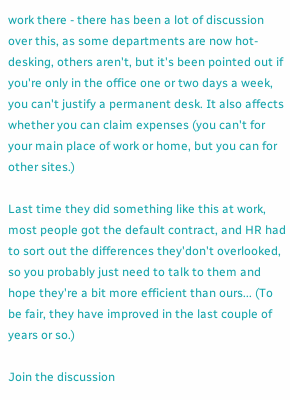work there - there has been a lot of discussion over this, as some departments are now hot-desking, others aren't, but it's been pointed out if you're only in the office one or two days a week, you can't justify a permanent desk. It also affects whether you can claim expenses (you can't for your main place of work or home, but you can for other sites.)

Last time they did something like this at work, most people got the default contract, and HR had to sort out the differences they'don't overlooked, so you probably just need to talk to them and hope they're a bit more efficient than ours... (To be fair, they have improved in the last couple of years or so.)

Join the discussion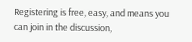Registering is free, easy, and means you can join in the discussion,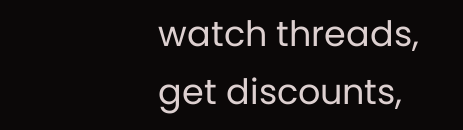watch threads, get discounts,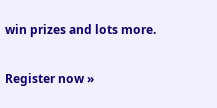win prizes and lots more.

Register now »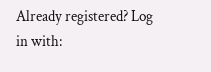Already registered? Log in with: